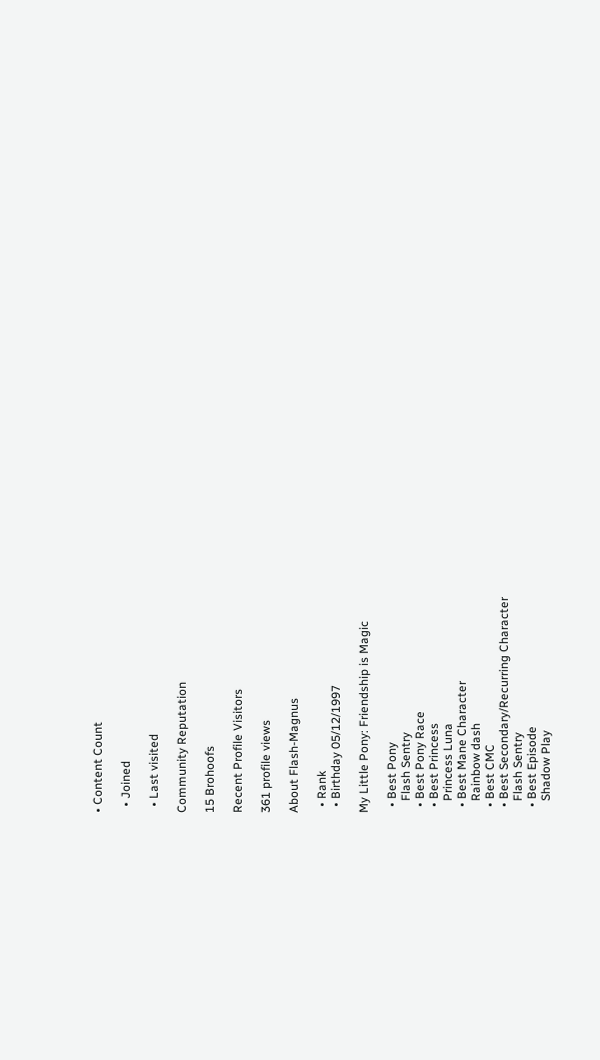• Content Count

  • Joined

  • Last visited

Community Reputation

15 Brohoofs

Recent Profile Visitors

361 profile views

About Flash-Magnus

  • Rank
  • Birthday 05/12/1997

My Little Pony: Friendship is Magic

  • Best Pony
    Flash Sentry
  • Best Pony Race
  • Best Princess
    Princess Luna
  • Best Mane Character
    Rainbow dash
  • Best CMC
  • Best Secondary/Recurring Character
    Flash Sentry
  • Best Episode
    Shadow Play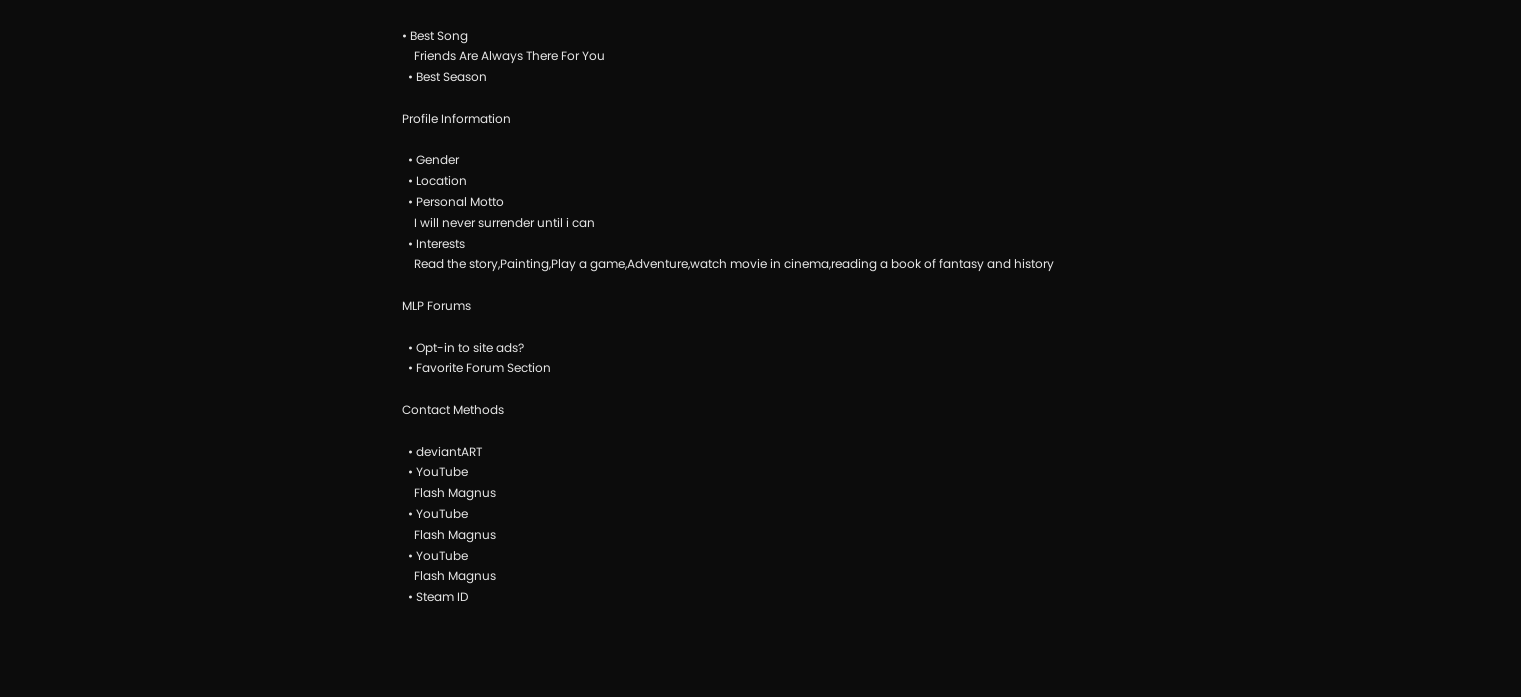• Best Song
    Friends Are Always There For You
  • Best Season

Profile Information

  • Gender
  • Location
  • Personal Motto
    I will never surrender until i can
  • Interests
    Read the story,Painting,Play a game,Adventure,watch movie in cinema,reading a book of fantasy and history

MLP Forums

  • Opt-in to site ads?
  • Favorite Forum Section

Contact Methods

  • deviantART
  • YouTube
    Flash Magnus
  • YouTube
    Flash Magnus
  • YouTube
    Flash Magnus
  • Steam ID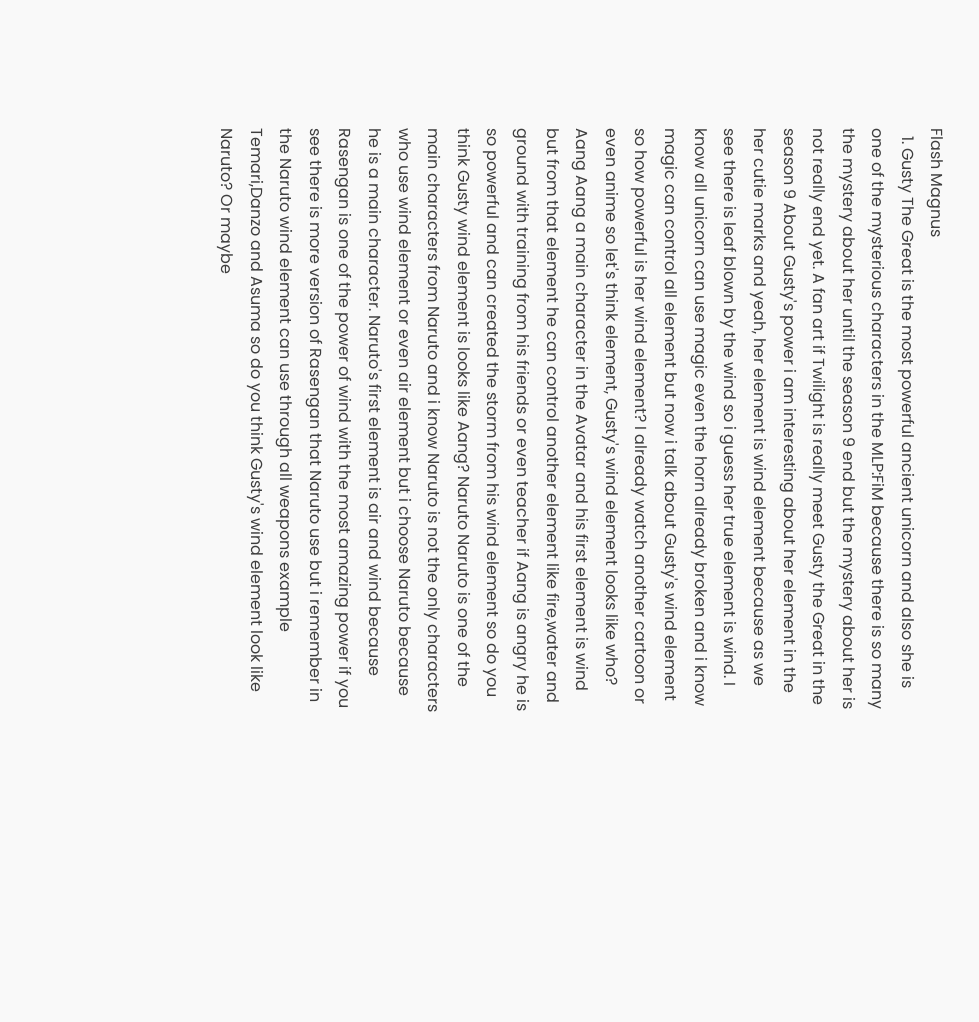Flash Magnus
  1. Gusty The Great is the most powerful ancient unicorn and also she is one of the mysterious characters in the MLP:FiM because there is so many the mystery about her until the season 9 end but the mystery about her is not really end yet. A fan art if Twilight is really meet Gusty the Great in the season 9 About Gusty's power i am interesting about her element in the her cutie marks and yeah, her element is wind element because as we see there is leaf blown by the wind so i guess her true element is wind. I know all unicorn can use magic even the horn already broken and i know magic can control all element but now i talk about Gusty's wind element so how powerful is her wind element? I already watch another cartoon or even anime so let's think element, Gusty's wind element looks like who? Aang Aang a main character in the Avatar and his first element is wind but from that element he can control another element like fire,water and ground with training from his friends or even teacher if Aang is angry he is so powerful and can created the storm from his wind element so do you think Gusty wind element is looks like Aang? Naruto Naruto is one of the main characters from Naruto and i know Naruto is not the only characters who use wind element or even air element but i choose Naruto because he is a main character. Naruto's first element is air and wind because Rasengan is one of the power of wind with the most amazing power if you see there is more version of Rasengan that Naruto use but i remember in the Naruto wind element can use through all weapons example Temari,Danzo and Asuma so do you think Gusty's wind element look like Naruto? Or maybe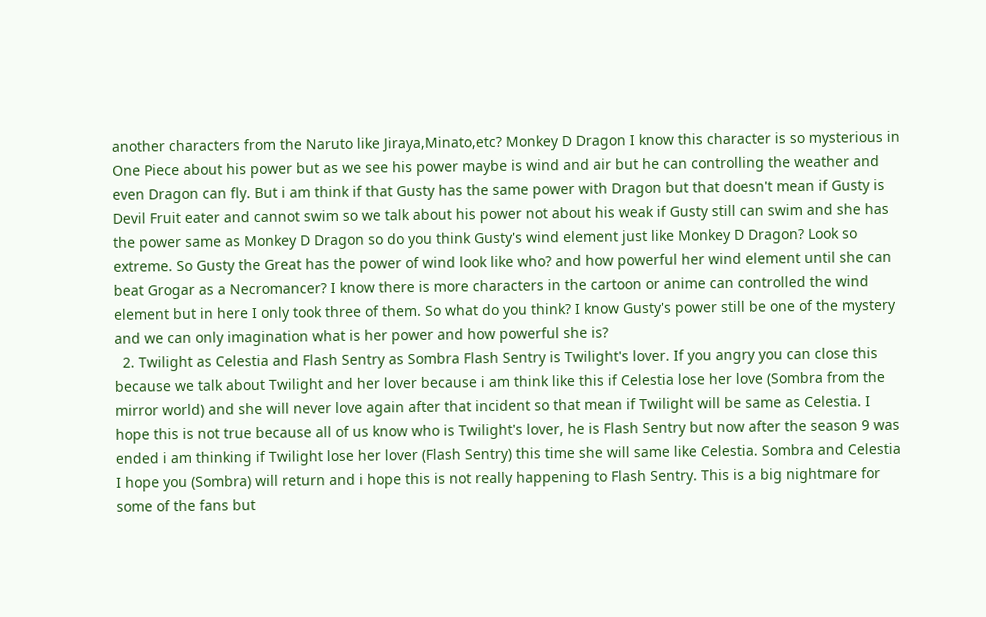another characters from the Naruto like Jiraya,Minato,etc? Monkey D Dragon I know this character is so mysterious in One Piece about his power but as we see his power maybe is wind and air but he can controlling the weather and even Dragon can fly. But i am think if that Gusty has the same power with Dragon but that doesn't mean if Gusty is Devil Fruit eater and cannot swim so we talk about his power not about his weak if Gusty still can swim and she has the power same as Monkey D Dragon so do you think Gusty's wind element just like Monkey D Dragon? Look so extreme. So Gusty the Great has the power of wind look like who? and how powerful her wind element until she can beat Grogar as a Necromancer? I know there is more characters in the cartoon or anime can controlled the wind element but in here I only took three of them. So what do you think? I know Gusty's power still be one of the mystery and we can only imagination what is her power and how powerful she is?
  2. Twilight as Celestia and Flash Sentry as Sombra Flash Sentry is Twilight's lover. If you angry you can close this because we talk about Twilight and her lover because i am think like this if Celestia lose her love (Sombra from the mirror world) and she will never love again after that incident so that mean if Twilight will be same as Celestia. I hope this is not true because all of us know who is Twilight's lover, he is Flash Sentry but now after the season 9 was ended i am thinking if Twilight lose her lover (Flash Sentry) this time she will same like Celestia. Sombra and Celestia I hope you (Sombra) will return and i hope this is not really happening to Flash Sentry. This is a big nightmare for some of the fans but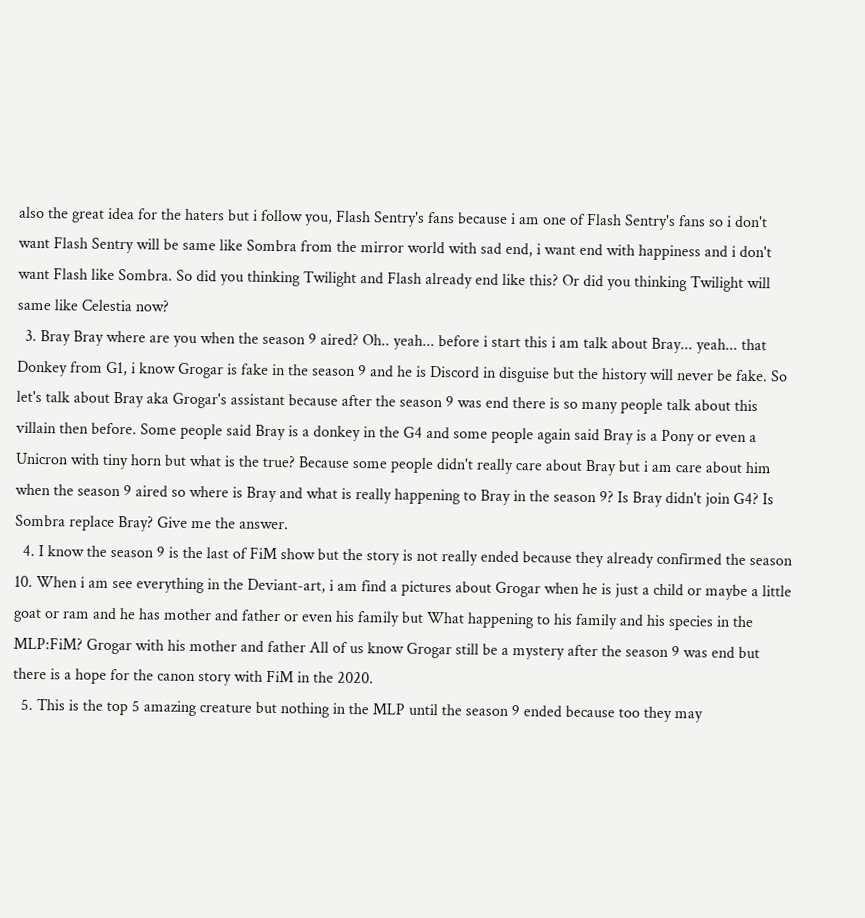also the great idea for the haters but i follow you, Flash Sentry's fans because i am one of Flash Sentry's fans so i don't want Flash Sentry will be same like Sombra from the mirror world with sad end, i want end with happiness and i don't want Flash like Sombra. So did you thinking Twilight and Flash already end like this? Or did you thinking Twilight will same like Celestia now?
  3. Bray Bray where are you when the season 9 aired? Oh.. yeah... before i start this i am talk about Bray... yeah... that Donkey from G1, i know Grogar is fake in the season 9 and he is Discord in disguise but the history will never be fake. So let's talk about Bray aka Grogar's assistant because after the season 9 was end there is so many people talk about this villain then before. Some people said Bray is a donkey in the G4 and some people again said Bray is a Pony or even a Unicron with tiny horn but what is the true? Because some people didn't really care about Bray but i am care about him when the season 9 aired so where is Bray and what is really happening to Bray in the season 9? Is Bray didn't join G4? Is Sombra replace Bray? Give me the answer.
  4. I know the season 9 is the last of FiM show but the story is not really ended because they already confirmed the season 10. When i am see everything in the Deviant-art, i am find a pictures about Grogar when he is just a child or maybe a little goat or ram and he has mother and father or even his family but What happening to his family and his species in the MLP:FiM? Grogar with his mother and father All of us know Grogar still be a mystery after the season 9 was end but there is a hope for the canon story with FiM in the 2020.
  5. This is the top 5 amazing creature but nothing in the MLP until the season 9 ended because too they may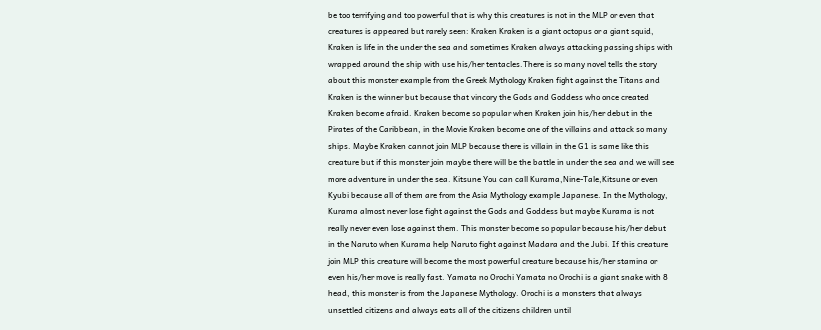be too terrifying and too powerful that is why this creatures is not in the MLP or even that creatures is appeared but rarely seen: Kraken Kraken is a giant octopus or a giant squid, Kraken is life in the under the sea and sometimes Kraken always attacking passing ships with wrapped around the ship with use his/her tentacles.There is so many novel tells the story about this monster example from the Greek Mythology Kraken fight against the Titans and Kraken is the winner but because that vincory the Gods and Goddess who once created Kraken become afraid. Kraken become so popular when Kraken join his/her debut in the Pirates of the Caribbean, in the Movie Kraken become one of the villains and attack so many ships. Maybe Kraken cannot join MLP because there is villain in the G1 is same like this creature but if this monster join maybe there will be the battle in under the sea and we will see more adventure in under the sea. Kitsune You can call Kurama,Nine-Tale,Kitsune or even Kyubi because all of them are from the Asia Mythology example Japanese. In the Mythology, Kurama almost never lose fight against the Gods and Goddess but maybe Kurama is not really never even lose against them. This monster become so popular because his/her debut in the Naruto when Kurama help Naruto fight against Madara and the Jubi. If this creature join MLP this creature will become the most powerful creature because his/her stamina or even his/her move is really fast. Yamata no Orochi Yamata no Orochi is a giant snake with 8 head, this monster is from the Japanese Mythology. Orochi is a monsters that always unsettled citizens and always eats all of the citizens children until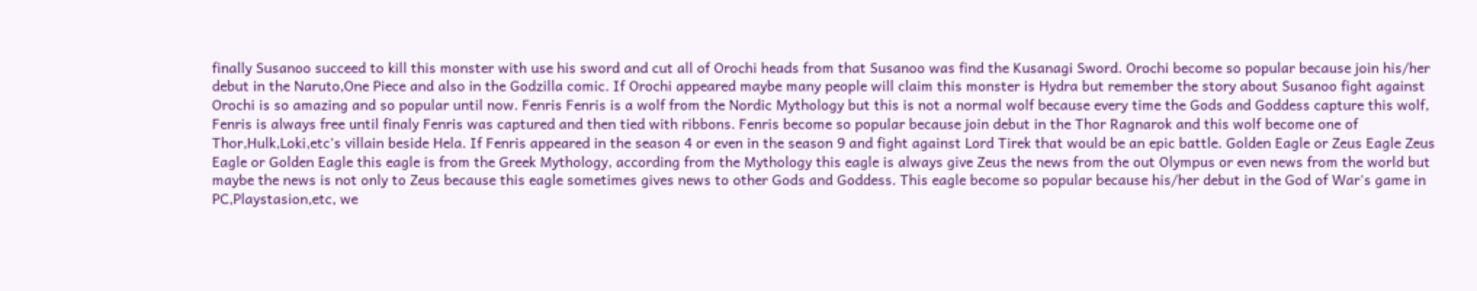finally Susanoo succeed to kill this monster with use his sword and cut all of Orochi heads from that Susanoo was find the Kusanagi Sword. Orochi become so popular because join his/her debut in the Naruto,One Piece and also in the Godzilla comic. If Orochi appeared maybe many people will claim this monster is Hydra but remember the story about Susanoo fight against Orochi is so amazing and so popular until now. Fenris Fenris is a wolf from the Nordic Mythology but this is not a normal wolf because every time the Gods and Goddess capture this wolf, Fenris is always free until finaly Fenris was captured and then tied with ribbons. Fenris become so popular because join debut in the Thor Ragnarok and this wolf become one of Thor,Hulk,Loki,etc's villain beside Hela. If Fenris appeared in the season 4 or even in the season 9 and fight against Lord Tirek that would be an epic battle. Golden Eagle or Zeus Eagle Zeus Eagle or Golden Eagle this eagle is from the Greek Mythology, according from the Mythology this eagle is always give Zeus the news from the out Olympus or even news from the world but maybe the news is not only to Zeus because this eagle sometimes gives news to other Gods and Goddess. This eagle become so popular because his/her debut in the God of War's game in PC,Playstasion,etc, we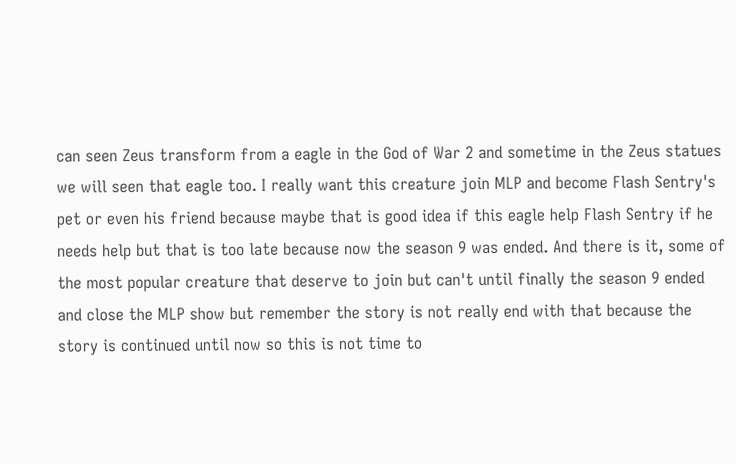can seen Zeus transform from a eagle in the God of War 2 and sometime in the Zeus statues we will seen that eagle too. I really want this creature join MLP and become Flash Sentry's pet or even his friend because maybe that is good idea if this eagle help Flash Sentry if he needs help but that is too late because now the season 9 was ended. And there is it, some of the most popular creature that deserve to join but can't until finally the season 9 ended and close the MLP show but remember the story is not really end with that because the story is continued until now so this is not time to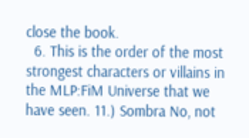close the book.
  6. This is the order of the most strongest characters or villains in the MLP:FiM Universe that we have seen. 11.) Sombra No, not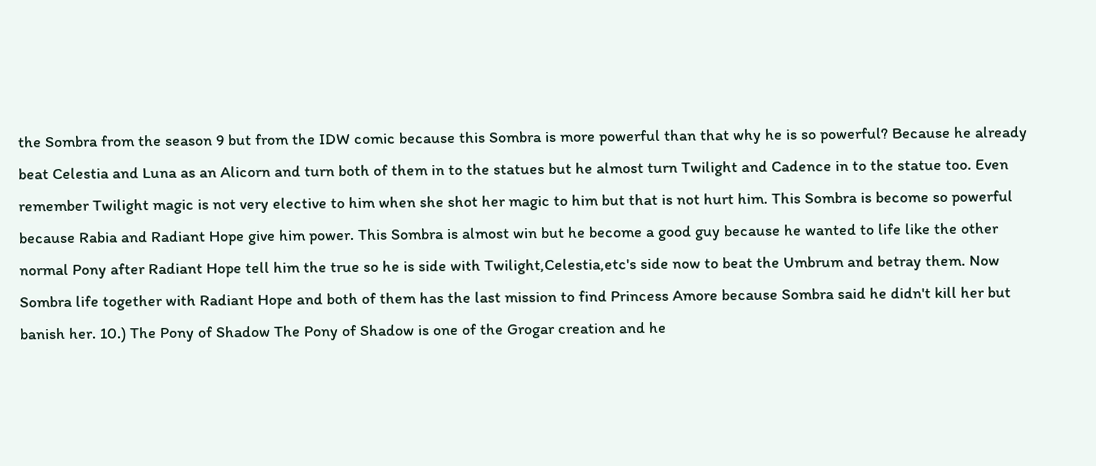the Sombra from the season 9 but from the IDW comic because this Sombra is more powerful than that why he is so powerful? Because he already beat Celestia and Luna as an Alicorn and turn both of them in to the statues but he almost turn Twilight and Cadence in to the statue too. Even remember Twilight magic is not very elective to him when she shot her magic to him but that is not hurt him. This Sombra is become so powerful because Rabia and Radiant Hope give him power. This Sombra is almost win but he become a good guy because he wanted to life like the other normal Pony after Radiant Hope tell him the true so he is side with Twilight,Celestia,etc's side now to beat the Umbrum and betray them. Now Sombra life together with Radiant Hope and both of them has the last mission to find Princess Amore because Sombra said he didn't kill her but banish her. 10.) The Pony of Shadow The Pony of Shadow is one of the Grogar creation and he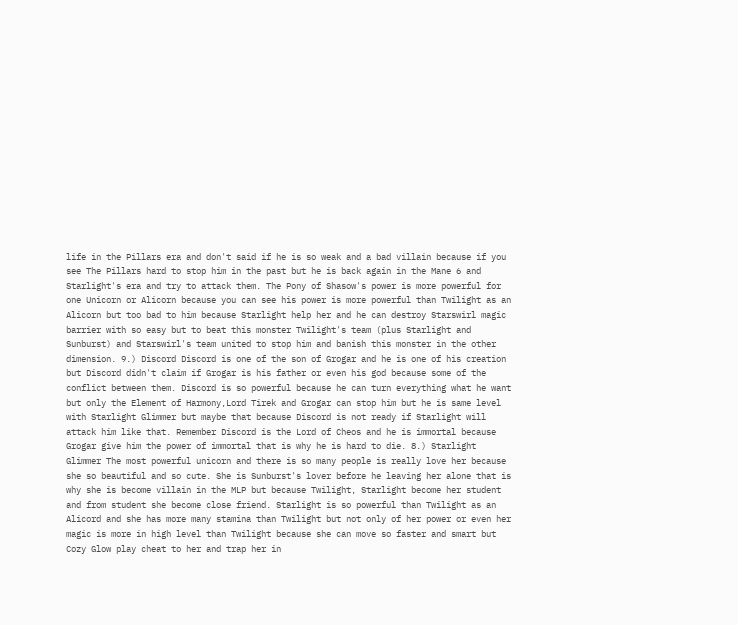life in the Pillars era and don't said if he is so weak and a bad villain because if you see The Pillars hard to stop him in the past but he is back again in the Mane 6 and Starlight's era and try to attack them. The Pony of Shasow's power is more powerful for one Unicorn or Alicorn because you can see his power is more powerful than Twilight as an Alicorn but too bad to him because Starlight help her and he can destroy Starswirl magic barrier with so easy but to beat this monster Twilight's team (plus Starlight and Sunburst) and Starswirl's team united to stop him and banish this monster in the other dimension. 9.) Discord Discord is one of the son of Grogar and he is one of his creation but Discord didn't claim if Grogar is his father or even his god because some of the conflict between them. Discord is so powerful because he can turn everything what he want but only the Element of Harmony,Lord Tirek and Grogar can stop him but he is same level with Starlight Glimmer but maybe that because Discord is not ready if Starlight will attack him like that. Remember Discord is the Lord of Cheos and he is immortal because Grogar give him the power of immortal that is why he is hard to die. 8.) Starlight Glimmer The most powerful unicorn and there is so many people is really love her because she so beautiful and so cute. She is Sunburst's lover before he leaving her alone that is why she is become villain in the MLP but because Twilight, Starlight become her student and from student she become close friend. Starlight is so powerful than Twilight as an Alicord and she has more many stamina than Twilight but not only of her power or even her magic is more in high level than Twilight because she can move so faster and smart but Cozy Glow play cheat to her and trap her in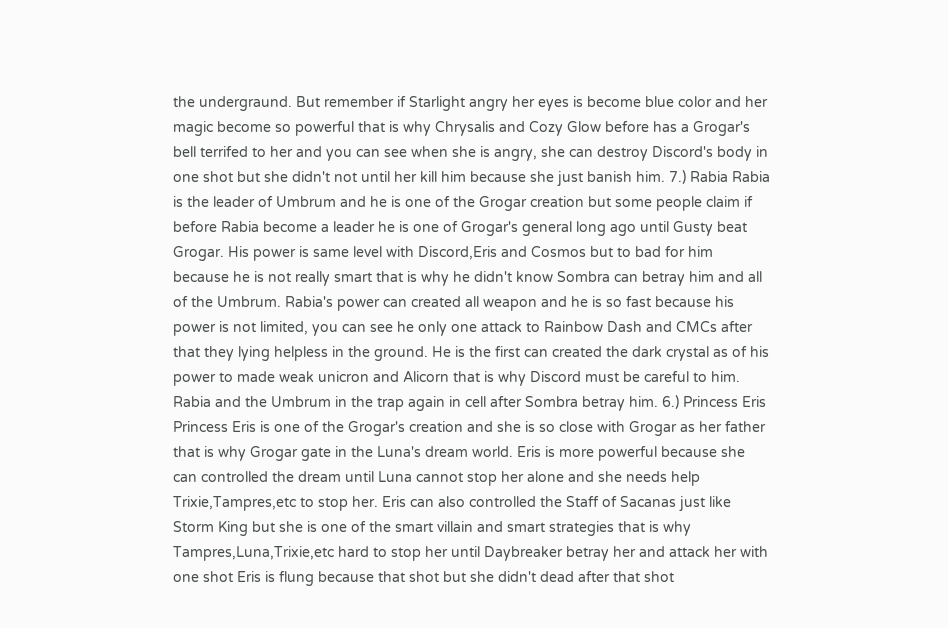the undergraund. But remember if Starlight angry her eyes is become blue color and her magic become so powerful that is why Chrysalis and Cozy Glow before has a Grogar's bell terrifed to her and you can see when she is angry, she can destroy Discord's body in one shot but she didn't not until her kill him because she just banish him. 7.) Rabia Rabia is the leader of Umbrum and he is one of the Grogar creation but some people claim if before Rabia become a leader he is one of Grogar's general long ago until Gusty beat Grogar. His power is same level with Discord,Eris and Cosmos but to bad for him because he is not really smart that is why he didn't know Sombra can betray him and all of the Umbrum. Rabia's power can created all weapon and he is so fast because his power is not limited, you can see he only one attack to Rainbow Dash and CMCs after that they lying helpless in the ground. He is the first can created the dark crystal as of his power to made weak unicron and Alicorn that is why Discord must be careful to him. Rabia and the Umbrum in the trap again in cell after Sombra betray him. 6.) Princess Eris Princess Eris is one of the Grogar's creation and she is so close with Grogar as her father that is why Grogar gate in the Luna's dream world. Eris is more powerful because she can controlled the dream until Luna cannot stop her alone and she needs help Trixie,Tampres,etc to stop her. Eris can also controlled the Staff of Sacanas just like Storm King but she is one of the smart villain and smart strategies that is why Tampres,Luna,Trixie,etc hard to stop her until Daybreaker betray her and attack her with one shot Eris is flung because that shot but she didn't dead after that shot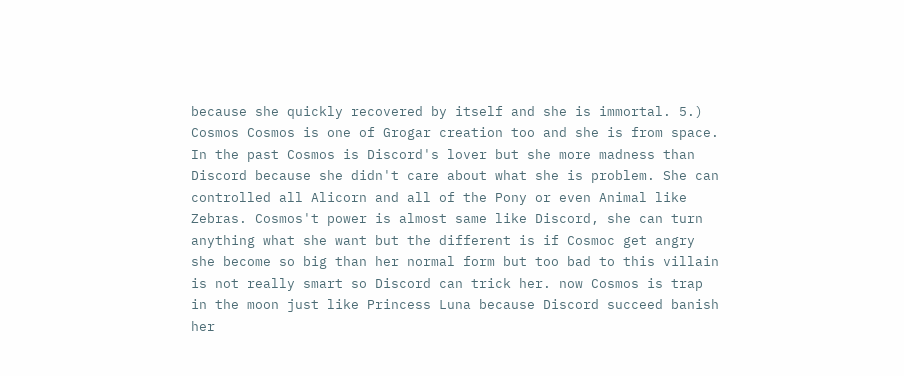because she quickly recovered by itself and she is immortal. 5.) Cosmos Cosmos is one of Grogar creation too and she is from space. In the past Cosmos is Discord's lover but she more madness than Discord because she didn't care about what she is problem. She can controlled all Alicorn and all of the Pony or even Animal like Zebras. Cosmos't power is almost same like Discord, she can turn anything what she want but the different is if Cosmoc get angry she become so big than her normal form but too bad to this villain is not really smart so Discord can trick her. now Cosmos is trap in the moon just like Princess Luna because Discord succeed banish her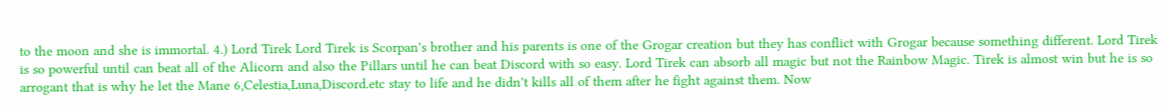to the moon and she is immortal. 4.) Lord Tirek Lord Tirek is Scorpan's brother and his parents is one of the Grogar creation but they has conflict with Grogar because something different. Lord Tirek is so powerful until can beat all of the Alicorn and also the Pillars until he can beat Discord with so easy. Lord Tirek can absorb all magic but not the Rainbow Magic. Tirek is almost win but he is so arrogant that is why he let the Mane 6,Celestia,Luna,Discord.etc stay to life and he didn't kills all of them after he fight against them. Now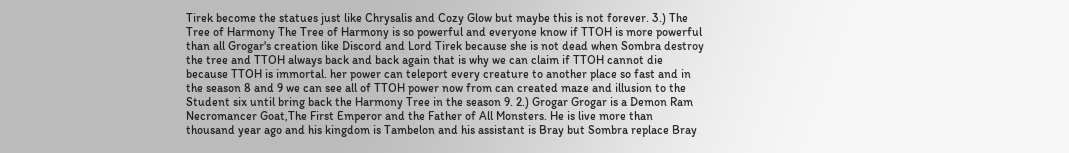Tirek become the statues just like Chrysalis and Cozy Glow but maybe this is not forever. 3.) The Tree of Harmony The Tree of Harmony is so powerful and everyone know if TTOH is more powerful than all Grogar's creation like Discord and Lord Tirek because she is not dead when Sombra destroy the tree and TTOH always back and back again that is why we can claim if TTOH cannot die because TTOH is immortal. her power can teleport every creature to another place so fast and in the season 8 and 9 we can see all of TTOH power now from can created maze and illusion to the Student six until bring back the Harmony Tree in the season 9. 2.) Grogar Grogar is a Demon Ram Necromancer Goat,The First Emperor and the Father of All Monsters. He is live more than thousand year ago and his kingdom is Tambelon and his assistant is Bray but Sombra replace Bray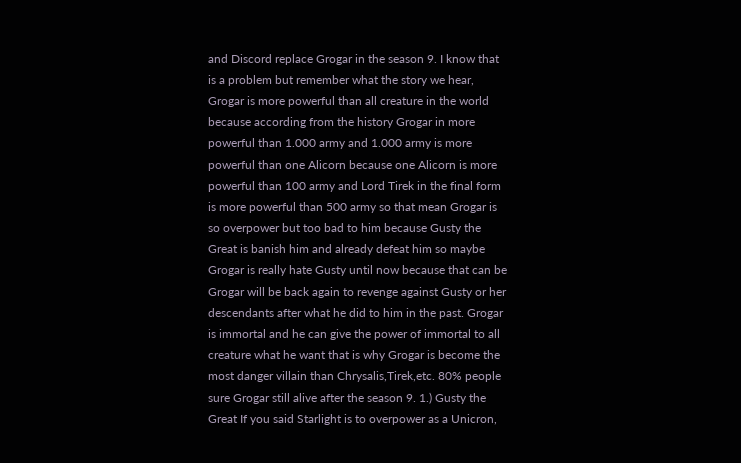and Discord replace Grogar in the season 9. I know that is a problem but remember what the story we hear, Grogar is more powerful than all creature in the world because according from the history Grogar in more powerful than 1.000 army and 1.000 army is more powerful than one Alicorn because one Alicorn is more powerful than 100 army and Lord Tirek in the final form is more powerful than 500 army so that mean Grogar is so overpower but too bad to him because Gusty the Great is banish him and already defeat him so maybe Grogar is really hate Gusty until now because that can be Grogar will be back again to revenge against Gusty or her descendants after what he did to him in the past. Grogar is immortal and he can give the power of immortal to all creature what he want that is why Grogar is become the most danger villain than Chrysalis,Tirek,etc. 80% people sure Grogar still alive after the season 9. 1.) Gusty the Great If you said Starlight is to overpower as a Unicron,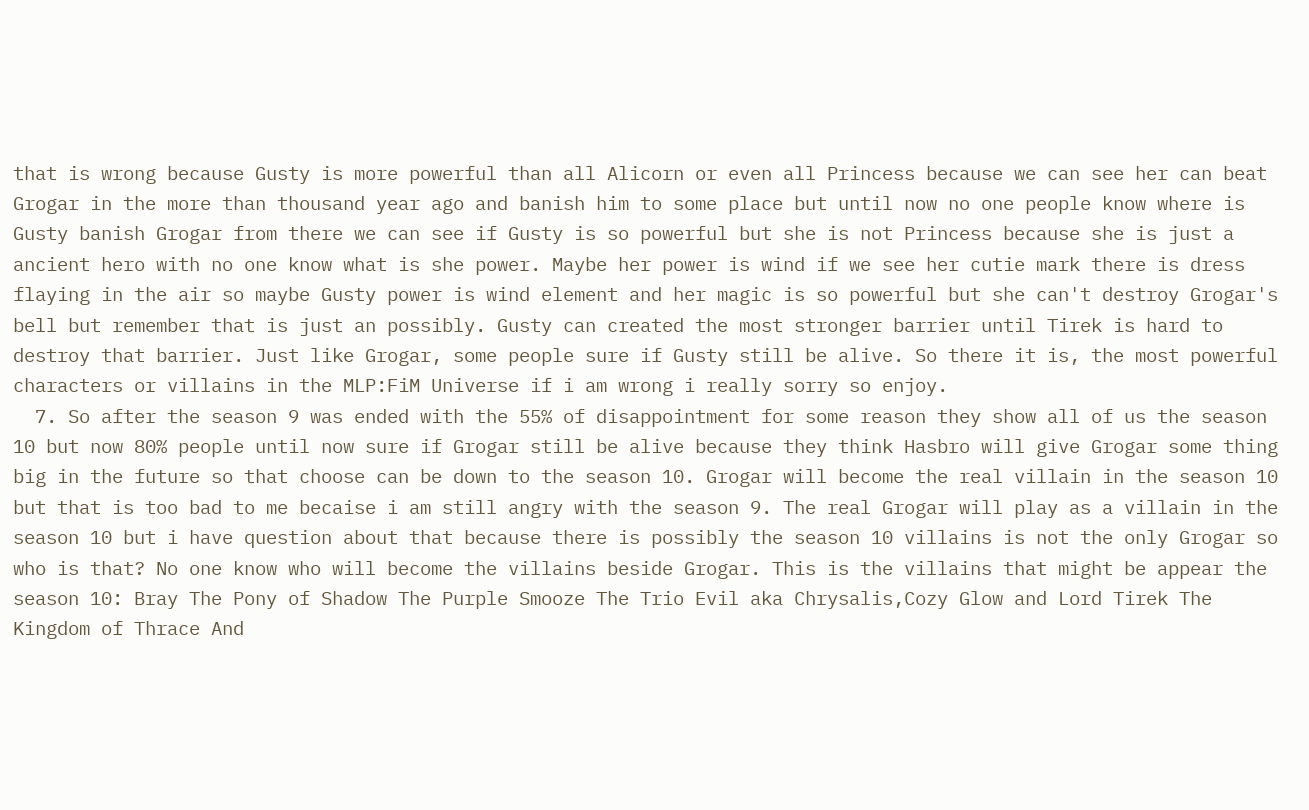that is wrong because Gusty is more powerful than all Alicorn or even all Princess because we can see her can beat Grogar in the more than thousand year ago and banish him to some place but until now no one people know where is Gusty banish Grogar from there we can see if Gusty is so powerful but she is not Princess because she is just a ancient hero with no one know what is she power. Maybe her power is wind if we see her cutie mark there is dress flaying in the air so maybe Gusty power is wind element and her magic is so powerful but she can't destroy Grogar's bell but remember that is just an possibly. Gusty can created the most stronger barrier until Tirek is hard to destroy that barrier. Just like Grogar, some people sure if Gusty still be alive. So there it is, the most powerful characters or villains in the MLP:FiM Universe if i am wrong i really sorry so enjoy.
  7. So after the season 9 was ended with the 55% of disappointment for some reason they show all of us the season 10 but now 80% people until now sure if Grogar still be alive because they think Hasbro will give Grogar some thing big in the future so that choose can be down to the season 10. Grogar will become the real villain in the season 10 but that is too bad to me becaise i am still angry with the season 9. The real Grogar will play as a villain in the season 10 but i have question about that because there is possibly the season 10 villains is not the only Grogar so who is that? No one know who will become the villains beside Grogar. This is the villains that might be appear the season 10: Bray The Pony of Shadow The Purple Smooze The Trio Evil aka Chrysalis,Cozy Glow and Lord Tirek The Kingdom of Thrace And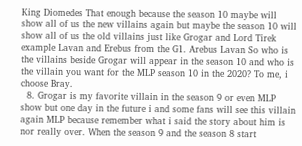King Diomedes That enough because the season 10 maybe will show all of us the new villains again but maybe the season 10 will show all of us the old villains just like Grogar and Lord Tirek example Lavan and Erebus from the G1. Arebus Lavan So who is the villains beside Grogar will appear in the season 10 and who is the villain you want for the MLP season 10 in the 2020? To me, i choose Bray.
  8. Grogar is my favorite villain in the season 9 or even MLP show but one day in the future i and some fans will see this villain again MLP because remember what i said the story about him is nor really over. When the season 9 and the season 8 start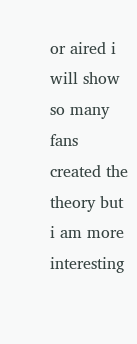or aired i will show so many fans created the theory but i am more interesting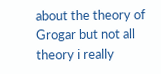about the theory of Grogar but not all theory i really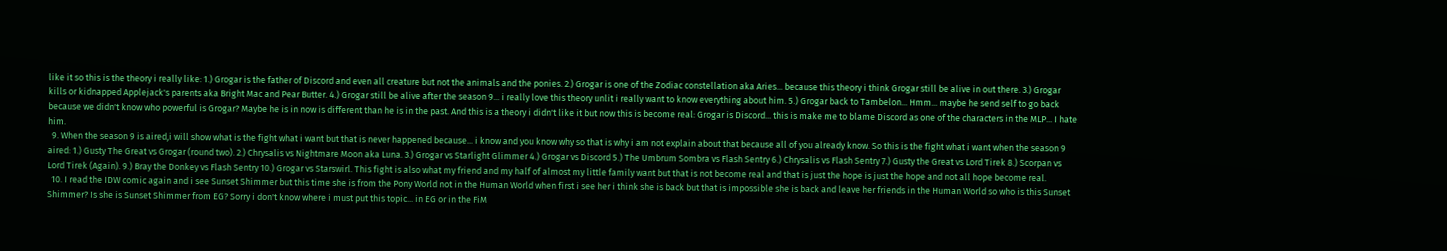like it so this is the theory i really like: 1.) Grogar is the father of Discord and even all creature but not the animals and the ponies. 2.) Grogar is one of the Zodiac constellation aka Aries... because this theory i think Grogar still be alive in out there. 3.) Grogar kills or kidnapped Applejack's parents aka Bright Mac and Pear Butter. 4.) Grogar still be alive after the season 9... i really love this theory unlit i really want to know everything about him. 5.) Grogar back to Tambelon... Hmm... maybe he send self to go back because we didn't know who powerful is Grogar? Maybe he is in now is different than he is in the past. And this is a theory i didn't like it but now this is become real: Grogar is Discord... this is make me to blame Discord as one of the characters in the MLP... I hate him.
  9. When the season 9 is aired,i will show what is the fight what i want but that is never happened because... i know and you know why so that is why i am not explain about that because all of you already know. So this is the fight what i want when the season 9 aired: 1.) Gusty The Great vs Grogar (round two). 2.) Chrysalis vs Nightmare Moon aka Luna. 3.) Grogar vs Starlight Glimmer 4.) Grogar vs Discord 5.) The Umbrum Sombra vs Flash Sentry 6.) Chrysalis vs Flash Sentry 7.) Gusty the Great vs Lord Tirek 8.) Scorpan vs Lord Tirek (Again). 9.) Bray the Donkey vs Flash Sentry 10.) Grogar vs Starswirl. This fight is also what my friend and my half of almost my little family want but that is not become real and that is just the hope is just the hope and not all hope become real.
  10. I read the IDW comic again and i see Sunset Shimmer but this time she is from the Pony World not in the Human World when first i see her i think she is back but that is impossible she is back and leave her friends in the Human World so who is this Sunset Shimmer? Is she is Sunset Shimmer from EG? Sorry i don't know where i must put this topic... in EG or in the FiM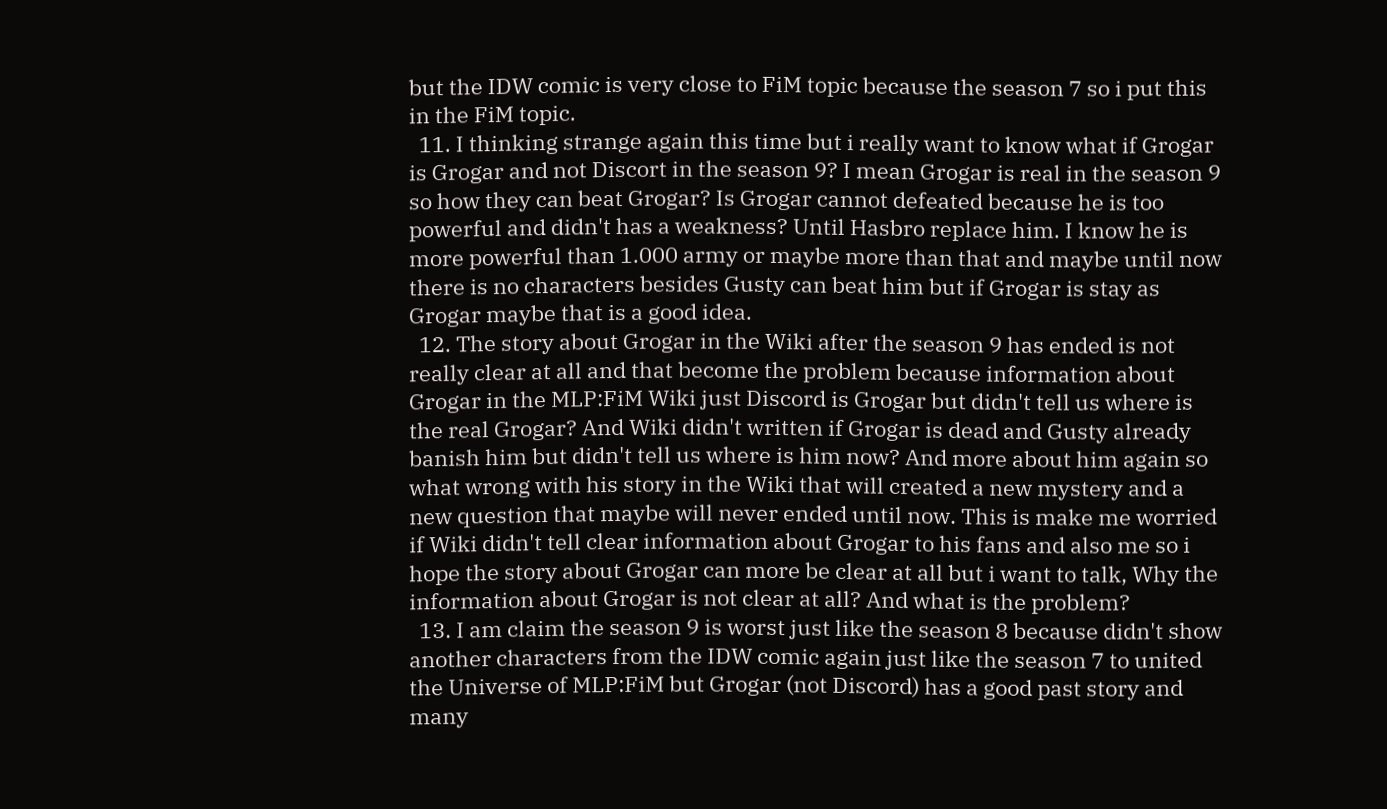but the IDW comic is very close to FiM topic because the season 7 so i put this in the FiM topic.
  11. I thinking strange again this time but i really want to know what if Grogar is Grogar and not Discort in the season 9? I mean Grogar is real in the season 9 so how they can beat Grogar? Is Grogar cannot defeated because he is too powerful and didn't has a weakness? Until Hasbro replace him. I know he is more powerful than 1.000 army or maybe more than that and maybe until now there is no characters besides Gusty can beat him but if Grogar is stay as Grogar maybe that is a good idea.
  12. The story about Grogar in the Wiki after the season 9 has ended is not really clear at all and that become the problem because information about Grogar in the MLP:FiM Wiki just Discord is Grogar but didn't tell us where is the real Grogar? And Wiki didn't written if Grogar is dead and Gusty already banish him but didn't tell us where is him now? And more about him again so what wrong with his story in the Wiki that will created a new mystery and a new question that maybe will never ended until now. This is make me worried if Wiki didn't tell clear information about Grogar to his fans and also me so i hope the story about Grogar can more be clear at all but i want to talk, Why the information about Grogar is not clear at all? And what is the problem?
  13. I am claim the season 9 is worst just like the season 8 because didn't show another characters from the IDW comic again just like the season 7 to united the Universe of MLP:FiM but Grogar (not Discord) has a good past story and many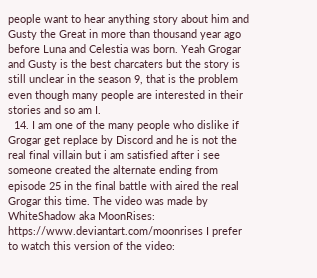people want to hear anything story about him and Gusty the Great in more than thousand year ago before Luna and Celestia was born. Yeah Grogar and Gusty is the best charcaters but the story is still unclear in the season 9, that is the problem even though many people are interested in their stories and so am I.
  14. I am one of the many people who dislike if Grogar get replace by Discord and he is not the real final villain but i am satisfied after i see someone created the alternate ending from episode 25 in the final battle with aired the real Grogar this time. The video was made by WhiteShadow aka MoonRises: https://www.deviantart.com/moonrises I prefer to watch this version of the video: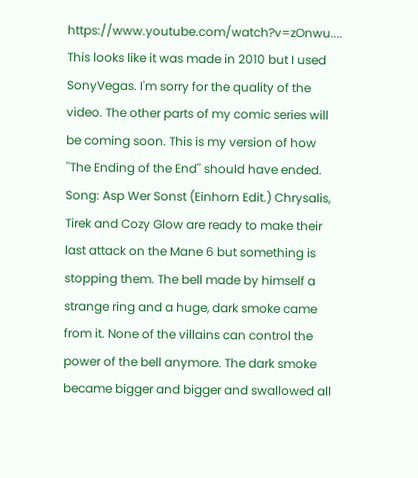https://www.youtube.com/watch?v=zOnwu.... This looks like it was made in 2010 but I used SonyVegas. I'm sorry for the quality of the video. The other parts of my comic series will be coming soon. This is my version of how ''The Ending of the End'' should have ended. Song: Asp Wer Sonst (Einhorn Edit.) Chrysalis, Tirek and Cozy Glow are ready to make their last attack on the Mane 6 but something is stopping them. The bell made by himself a strange ring and a huge, dark smoke came from it. None of the villains can control the power of the bell anymore. The dark smoke became bigger and bigger and swallowed all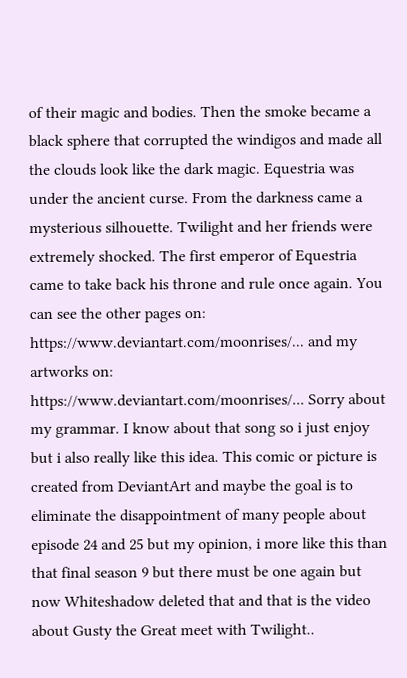of their magic and bodies. Then the smoke became a black sphere that corrupted the windigos and made all the clouds look like the dark magic. Equestria was under the ancient curse. From the darkness came a mysterious silhouette. Twilight and her friends were extremely shocked. The first emperor of Equestria came to take back his throne and rule once again. You can see the other pages on: https://www.deviantart.com/moonrises/... and my artworks on: https://www.deviantart.com/moonrises/... Sorry about my grammar. I know about that song so i just enjoy but i also really like this idea. This comic or picture is created from DeviantArt and maybe the goal is to eliminate the disappointment of many people about episode 24 and 25 but my opinion, i more like this than that final season 9 but there must be one again but now Whiteshadow deleted that and that is the video about Gusty the Great meet with Twilight..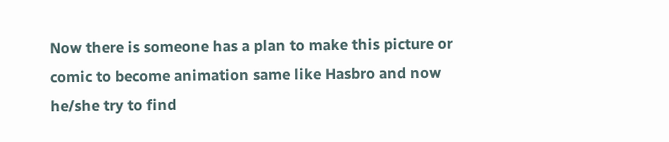Now there is someone has a plan to make this picture or comic to become animation same like Hasbro and now he/she try to find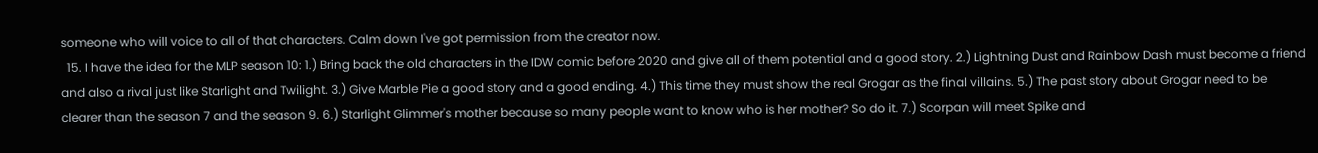someone who will voice to all of that characters. Calm down I've got permission from the creator now.
  15. I have the idea for the MLP season 10: 1.) Bring back the old characters in the IDW comic before 2020 and give all of them potential and a good story. 2.) Lightning Dust and Rainbow Dash must become a friend and also a rival just like Starlight and Twilight. 3.) Give Marble Pie a good story and a good ending. 4.) This time they must show the real Grogar as the final villains. 5.) The past story about Grogar need to be clearer than the season 7 and the season 9. 6.) Starlight Glimmer's mother because so many people want to know who is her mother? So do it. 7.) Scorpan will meet Spike and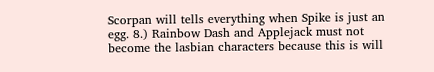Scorpan will tells everything when Spike is just an egg. 8.) Rainbow Dash and Applejack must not become the lasbian characters because this is will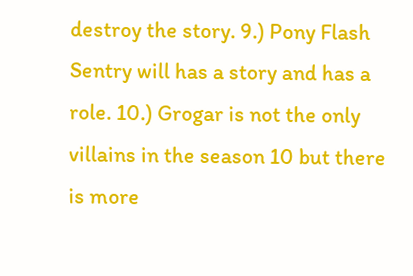destroy the story. 9.) Pony Flash Sentry will has a story and has a role. 10.) Grogar is not the only villains in the season 10 but there is more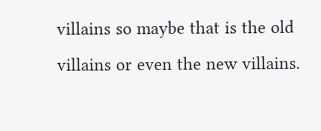villains so maybe that is the old villains or even the new villains.